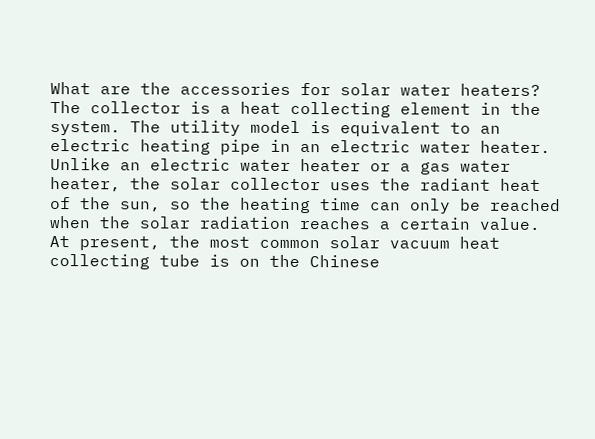What are the accessories for solar water heaters?
The collector is a heat collecting element in the system. The utility model is equivalent to an electric heating pipe in an electric water heater. Unlike an electric water heater or a gas water heater, the solar collector uses the radiant heat of the sun, so the heating time can only be reached when the solar radiation reaches a certain value. At present, the most common solar vacuum heat collecting tube is on the Chinese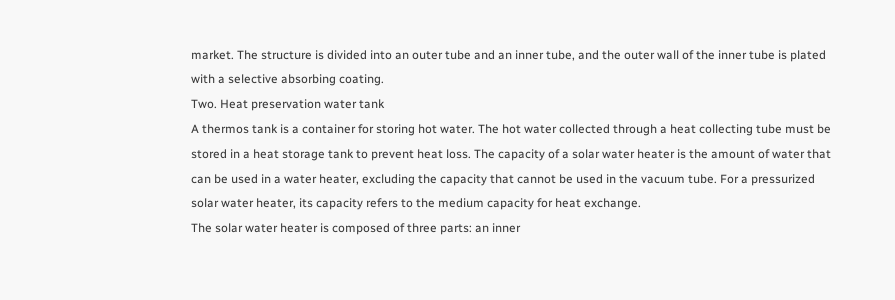market. The structure is divided into an outer tube and an inner tube, and the outer wall of the inner tube is plated with a selective absorbing coating.
Two. Heat preservation water tank
A thermos tank is a container for storing hot water. The hot water collected through a heat collecting tube must be stored in a heat storage tank to prevent heat loss. The capacity of a solar water heater is the amount of water that can be used in a water heater, excluding the capacity that cannot be used in the vacuum tube. For a pressurized solar water heater, its capacity refers to the medium capacity for heat exchange.
The solar water heater is composed of three parts: an inner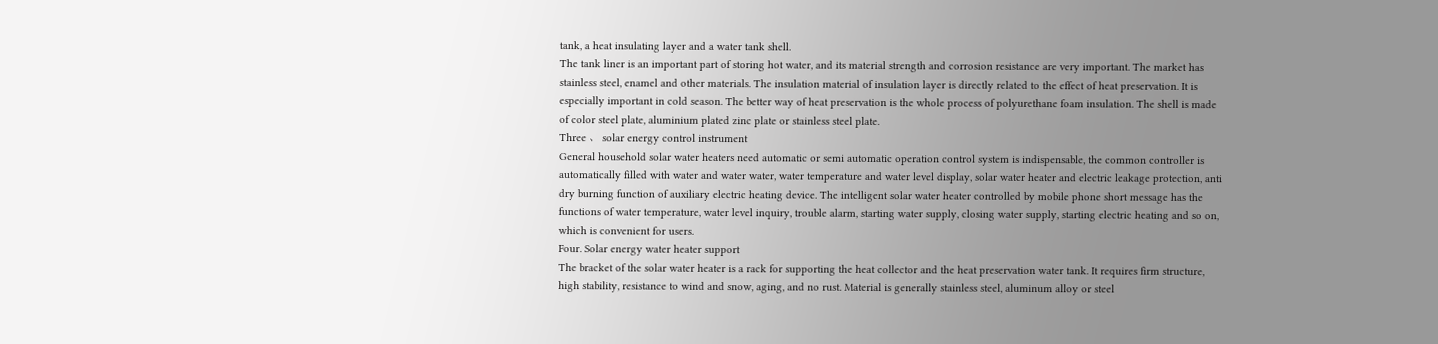tank, a heat insulating layer and a water tank shell.
The tank liner is an important part of storing hot water, and its material strength and corrosion resistance are very important. The market has stainless steel, enamel and other materials. The insulation material of insulation layer is directly related to the effect of heat preservation. It is especially important in cold season. The better way of heat preservation is the whole process of polyurethane foam insulation. The shell is made of color steel plate, aluminium plated zinc plate or stainless steel plate.
Three 、 solar energy control instrument
General household solar water heaters need automatic or semi automatic operation control system is indispensable, the common controller is automatically filled with water and water water, water temperature and water level display, solar water heater and electric leakage protection, anti dry burning function of auxiliary electric heating device. The intelligent solar water heater controlled by mobile phone short message has the functions of water temperature, water level inquiry, trouble alarm, starting water supply, closing water supply, starting electric heating and so on, which is convenient for users.
Four. Solar energy water heater support
The bracket of the solar water heater is a rack for supporting the heat collector and the heat preservation water tank. It requires firm structure, high stability, resistance to wind and snow, aging, and no rust. Material is generally stainless steel, aluminum alloy or steel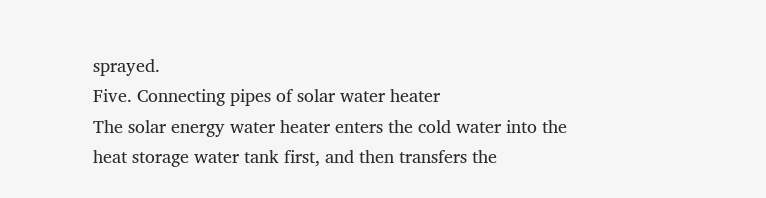sprayed.
Five. Connecting pipes of solar water heater
The solar energy water heater enters the cold water into the heat storage water tank first, and then transfers the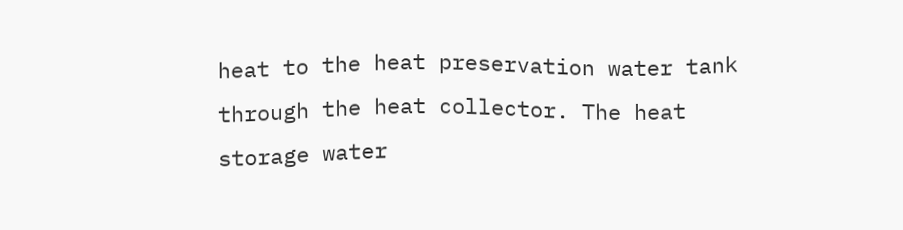heat to the heat preservation water tank through the heat collector. The heat storage water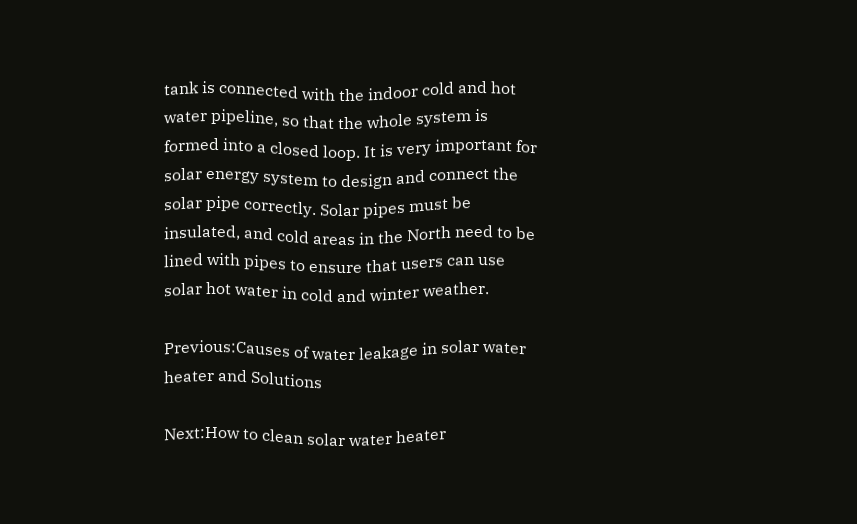tank is connected with the indoor cold and hot water pipeline, so that the whole system is formed into a closed loop. It is very important for solar energy system to design and connect the solar pipe correctly. Solar pipes must be insulated, and cold areas in the North need to be lined with pipes to ensure that users can use solar hot water in cold and winter weather.

Previous:Causes of water leakage in solar water heater and Solutions

Next:How to clean solar water heater